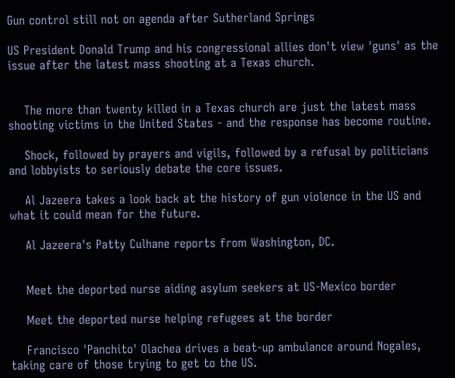Gun control still not on agenda after Sutherland Springs

US President Donald Trump and his congressional allies don't view 'guns' as the issue after the latest mass shooting at a Texas church.


    The more than twenty killed in a Texas church are just the latest mass shooting victims in the United States - and the response has become routine.

    Shock, followed by prayers and vigils, followed by a refusal by politicians and lobbyists to seriously debate the core issues.

    Al Jazeera takes a look back at the history of gun violence in the US and what it could mean for the future.

    Al Jazeera's Patty Culhane reports from Washington, DC.


    Meet the deported nurse aiding asylum seekers at US-Mexico border

    Meet the deported nurse helping refugees at the border

    Francisco 'Panchito' Olachea drives a beat-up ambulance around Nogales, taking care of those trying to get to the US.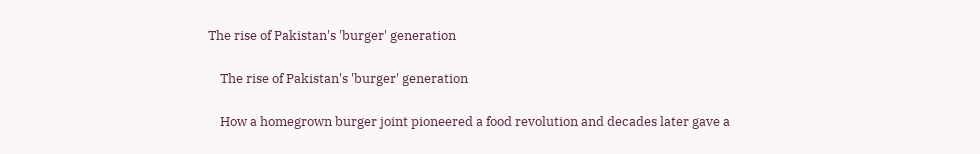The rise of Pakistan's 'burger' generation

    The rise of Pakistan's 'burger' generation

    How a homegrown burger joint pioneered a food revolution and decades later gave a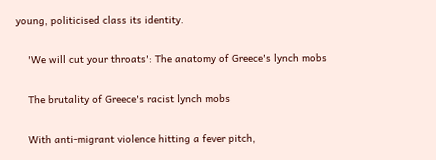young, politicised class its identity.

    'We will cut your throats': The anatomy of Greece's lynch mobs

    The brutality of Greece's racist lynch mobs

    With anti-migrant violence hitting a fever pitch,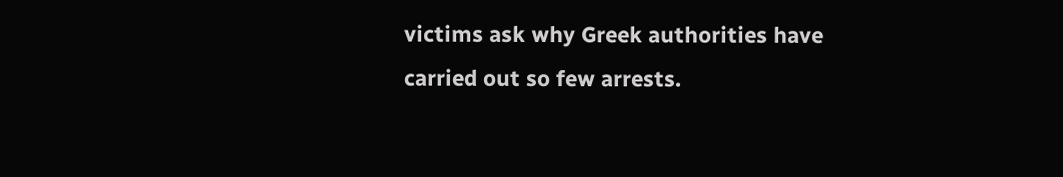victims ask why Greek authorities have carried out so few arrests.